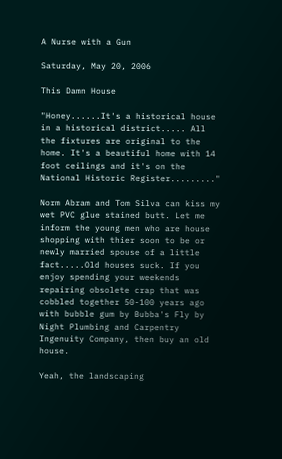A Nurse with a Gun

Saturday, May 20, 2006

This Damn House

"Honey......It's a historical house in a historical district..... All the fixtures are original to the home. It's a beautiful home with 14 foot ceilings and it's on the National Historic Register........."

Norm Abram and Tom Silva can kiss my wet PVC glue stained butt. Let me inform the young men who are house shopping with thier soon to be or newly married spouse of a little fact.....Old houses suck. If you enjoy spending your weekends repairing obsolete crap that was cobbled together 50-100 years ago with bubble gum by Bubba's Fly by Night Plumbing and Carpentry Ingenuity Company, then buy an old house.

Yeah, the landscaping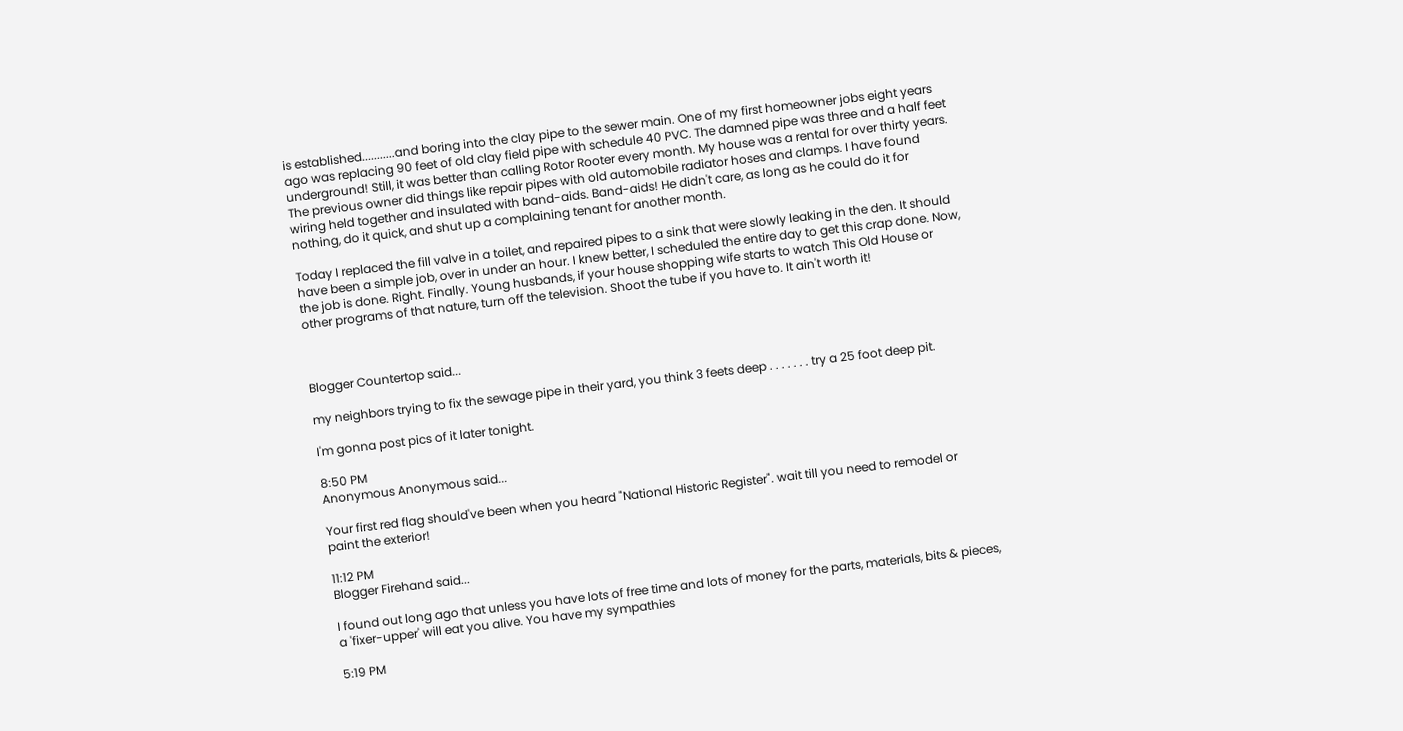is established...........and boring into the clay pipe to the sewer main. One of my first homeowner jobs eight years ago was replacing 90 feet of old clay field pipe with schedule 40 PVC. The damned pipe was three and a half feet underground! Still, it was better than calling Rotor Rooter every month. My house was a rental for over thirty years. The previous owner did things like repair pipes with old automobile radiator hoses and clamps. I have found wiring held together and insulated with band-aids. Band-aids! He didn't care, as long as he could do it for nothing, do it quick, and shut up a complaining tenant for another month.

Today I replaced the fill valve in a toilet, and repaired pipes to a sink that were slowly leaking in the den. It should have been a simple job, over in under an hour. I knew better, I scheduled the entire day to get this crap done. Now, the job is done. Right. Finally. Young husbands, if your house shopping wife starts to watch This Old House or other programs of that nature, turn off the television. Shoot the tube if you have to. It ain't worth it!



Blogger Countertop said...

my neighbors trying to fix the sewage pipe in their yard, you think 3 feets deep . . . . . . . try a 25 foot deep pit.

I'm gonna post pics of it later tonight.

8:50 PM
Anonymous Anonymous said...

Your first red flag should've been when you heard "National Historic Register". wait till you need to remodel or paint the exterior!

11:12 PM
Blogger Firehand said...

I found out long ago that unless you have lots of free time and lots of money for the parts, materials, bits & pieces, a 'fixer-upper' will eat you alive. You have my sympathies

5:19 PM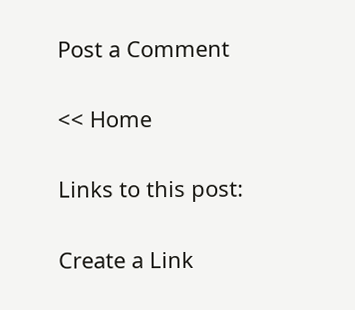Post a Comment

<< Home

Links to this post:

Create a Link